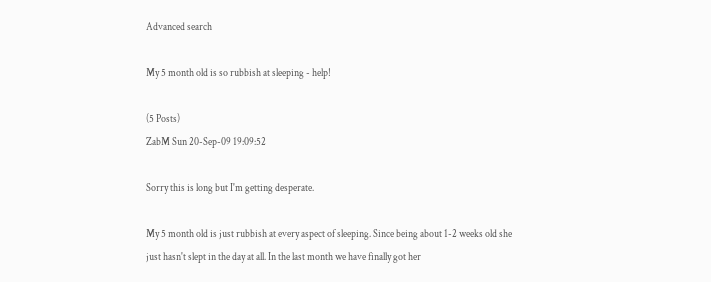Advanced search

My 5 month old is so rubbish at sleeping - help!

(5 Posts)
ZabM Sun 20-Sep-09 19:09:52

Sorry this is long but I'm getting desperate.

My 5 month old is just rubbish at every aspect of sleeping. Since being about 1-2 weeks old she just hasn't slept in the day at all. In the last month we have finally got her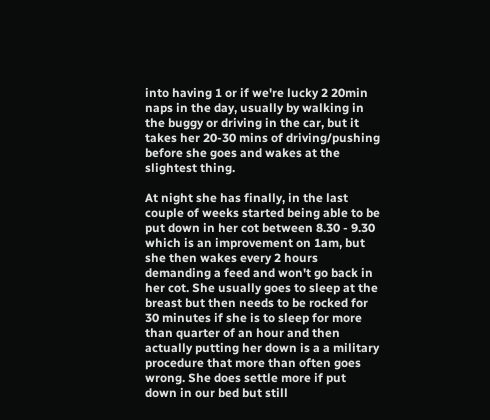into having 1 or if we're lucky 2 20min naps in the day, usually by walking in the buggy or driving in the car, but it takes her 20-30 mins of driving/pushing before she goes and wakes at the slightest thing.

At night she has finally, in the last couple of weeks started being able to be put down in her cot between 8.30 - 9.30 which is an improvement on 1am, but she then wakes every 2 hours demanding a feed and won't go back in her cot. She usually goes to sleep at the breast but then needs to be rocked for 30 minutes if she is to sleep for more than quarter of an hour and then actually putting her down is a a military procedure that more than often goes wrong. She does settle more if put down in our bed but still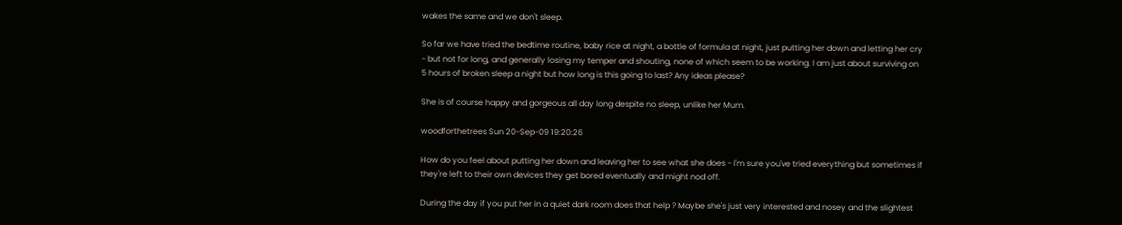wakes the same and we don't sleep.

So far we have tried the bedtime routine, baby rice at night, a bottle of formula at night, just putting her down and letting her cry - but not for long, and generally losing my temper and shouting, none of which seem to be working. I am just about surviving on 5 hours of broken sleep a night but how long is this going to last? Any ideas please?

She is of course happy and gorgeous all day long despite no sleep, unlike her Mum.

woodforthetrees Sun 20-Sep-09 19:20:26

How do you feel about putting her down and leaving her to see what she does - I'm sure you've tried everything but sometimes if they're left to their own devices they get bored eventually and might nod off.

During the day if you put her in a quiet dark room does that help ? Maybe she's just very interested and nosey and the slightest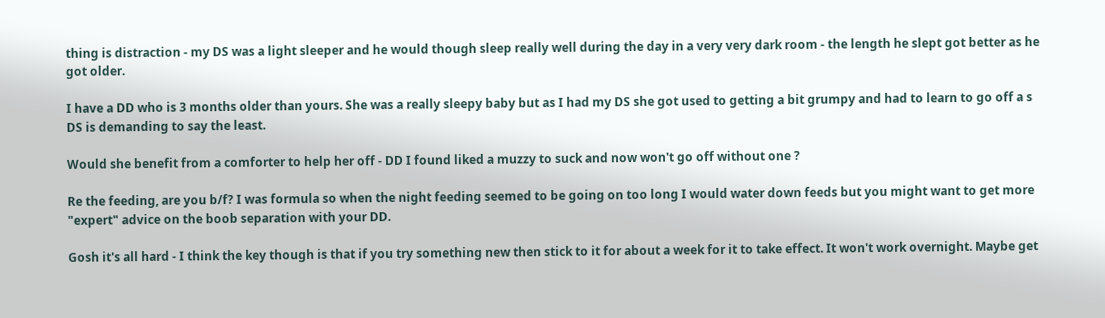thing is distraction - my DS was a light sleeper and he would though sleep really well during the day in a very very dark room - the length he slept got better as he got older.

I have a DD who is 3 months older than yours. She was a really sleepy baby but as I had my DS she got used to getting a bit grumpy and had to learn to go off a s DS is demanding to say the least.

Would she benefit from a comforter to help her off - DD I found liked a muzzy to suck and now won't go off without one ?

Re the feeding, are you b/f? I was formula so when the night feeding seemed to be going on too long I would water down feeds but you might want to get more "expert" advice on the boob separation with your DD.

Gosh it's all hard - I think the key though is that if you try something new then stick to it for about a week for it to take effect. It won't work overnight. Maybe get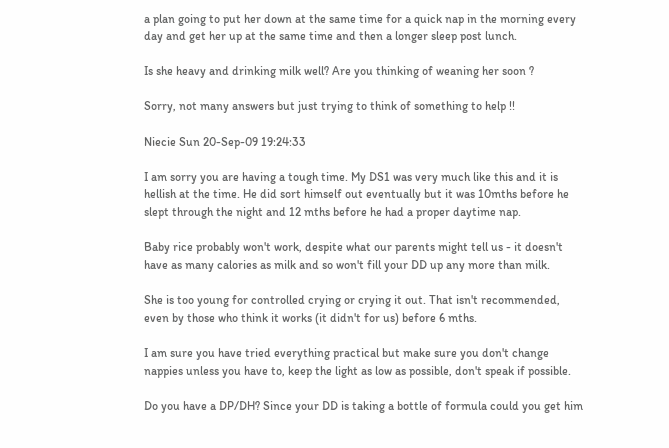a plan going to put her down at the same time for a quick nap in the morning every day and get her up at the same time and then a longer sleep post lunch.

Is she heavy and drinking milk well? Are you thinking of weaning her soon ?

Sorry, not many answers but just trying to think of something to help !!

Niecie Sun 20-Sep-09 19:24:33

I am sorry you are having a tough time. My DS1 was very much like this and it is hellish at the time. He did sort himself out eventually but it was 10mths before he slept through the night and 12 mths before he had a proper daytime nap.

Baby rice probably won't work, despite what our parents might tell us - it doesn't have as many calories as milk and so won't fill your DD up any more than milk.

She is too young for controlled crying or crying it out. That isn't recommended, even by those who think it works (it didn't for us) before 6 mths.

I am sure you have tried everything practical but make sure you don't change nappies unless you have to, keep the light as low as possible, don't speak if possible.

Do you have a DP/DH? Since your DD is taking a bottle of formula could you get him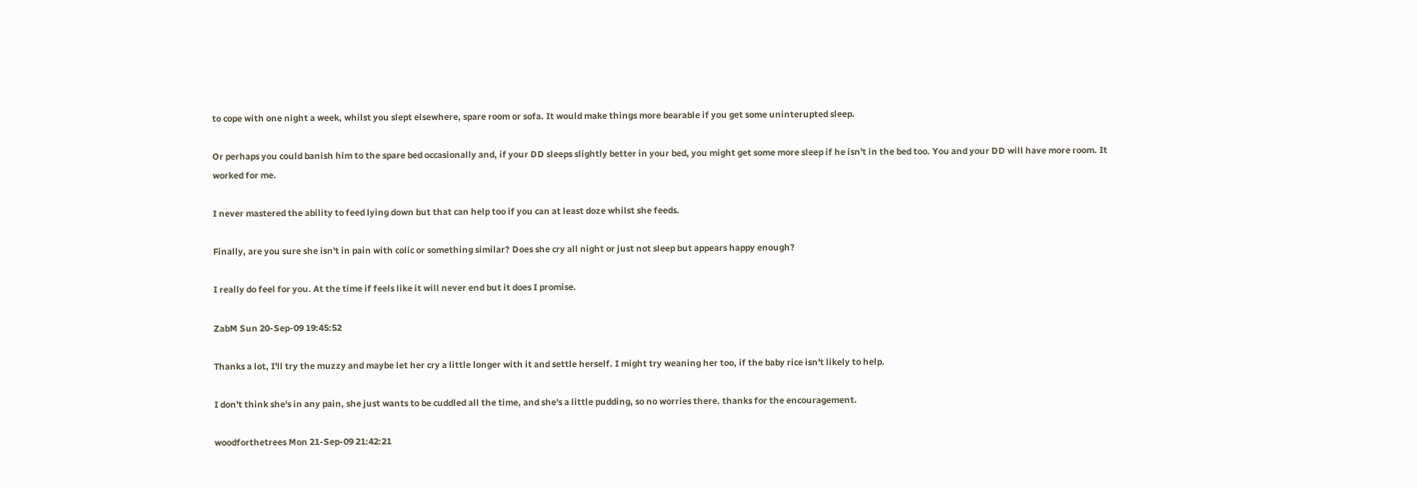to cope with one night a week, whilst you slept elsewhere, spare room or sofa. It would make things more bearable if you get some uninterupted sleep.

Or perhaps you could banish him to the spare bed occasionally and, if your DD sleeps slightly better in your bed, you might get some more sleep if he isn't in the bed too. You and your DD will have more room. It worked for me.

I never mastered the ability to feed lying down but that can help too if you can at least doze whilst she feeds.

Finally, are you sure she isn't in pain with colic or something similar? Does she cry all night or just not sleep but appears happy enough?

I really do feel for you. At the time if feels like it will never end but it does I promise.

ZabM Sun 20-Sep-09 19:45:52

Thanks a lot, I'll try the muzzy and maybe let her cry a little longer with it and settle herself. I might try weaning her too, if the baby rice isn't likely to help.

I don't think she's in any pain, she just wants to be cuddled all the time, and she's a little pudding, so no worries there. thanks for the encouragement.

woodforthetrees Mon 21-Sep-09 21:42:21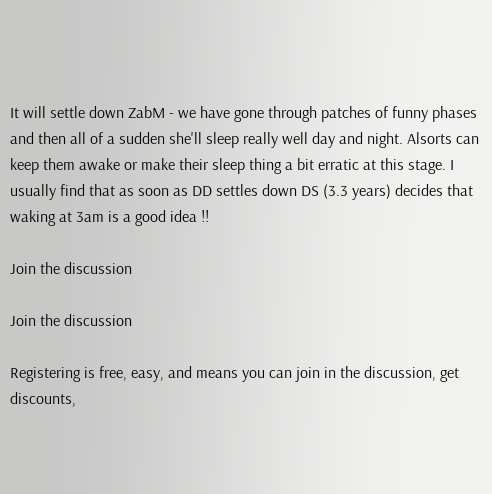It will settle down ZabM - we have gone through patches of funny phases and then all of a sudden she'll sleep really well day and night. Alsorts can keep them awake or make their sleep thing a bit erratic at this stage. I usually find that as soon as DD settles down DS (3.3 years) decides that waking at 3am is a good idea !!

Join the discussion

Join the discussion

Registering is free, easy, and means you can join in the discussion, get discounts,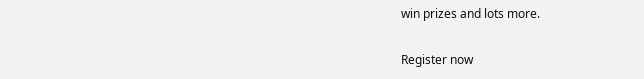win prizes and lots more.

Register now